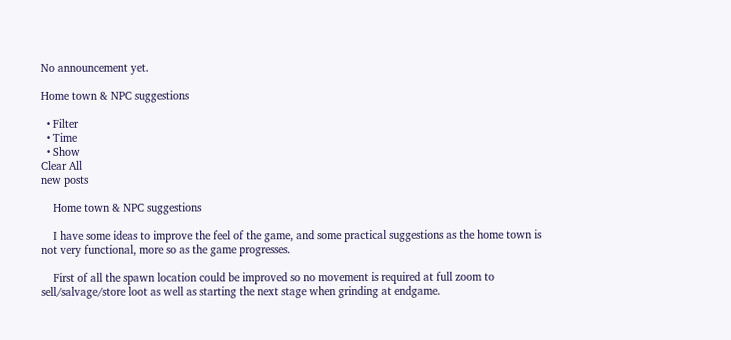No announcement yet.

Home town & NPC suggestions

  • Filter
  • Time
  • Show
Clear All
new posts

    Home town & NPC suggestions

    I have some ideas to improve the feel of the game, and some practical suggestions as the home town is not very functional, more so as the game progresses.

    First of all the spawn location could be improved so no movement is required at full zoom to sell/salvage/store loot as well as starting the next stage when grinding at endgame.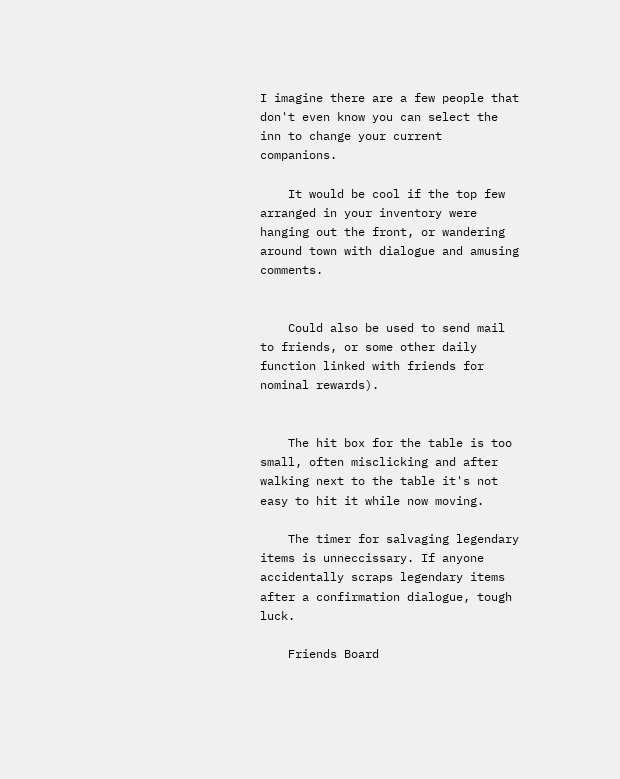I imagine there are a few people that don't even know you can select the inn to change your current companions.

    It would be cool if the top few arranged in your inventory were hanging out the front, or wandering around town with dialogue and amusing comments.


    Could also be used to send mail to friends, or some other daily function linked with friends for nominal rewards).


    The hit box for the table is too small, often misclicking and after walking next to the table it's not easy to hit it while now moving.

    The timer for salvaging legendary items is unneccissary. If anyone accidentally scraps legendary items after a confirmation dialogue, tough luck.

    Friends Board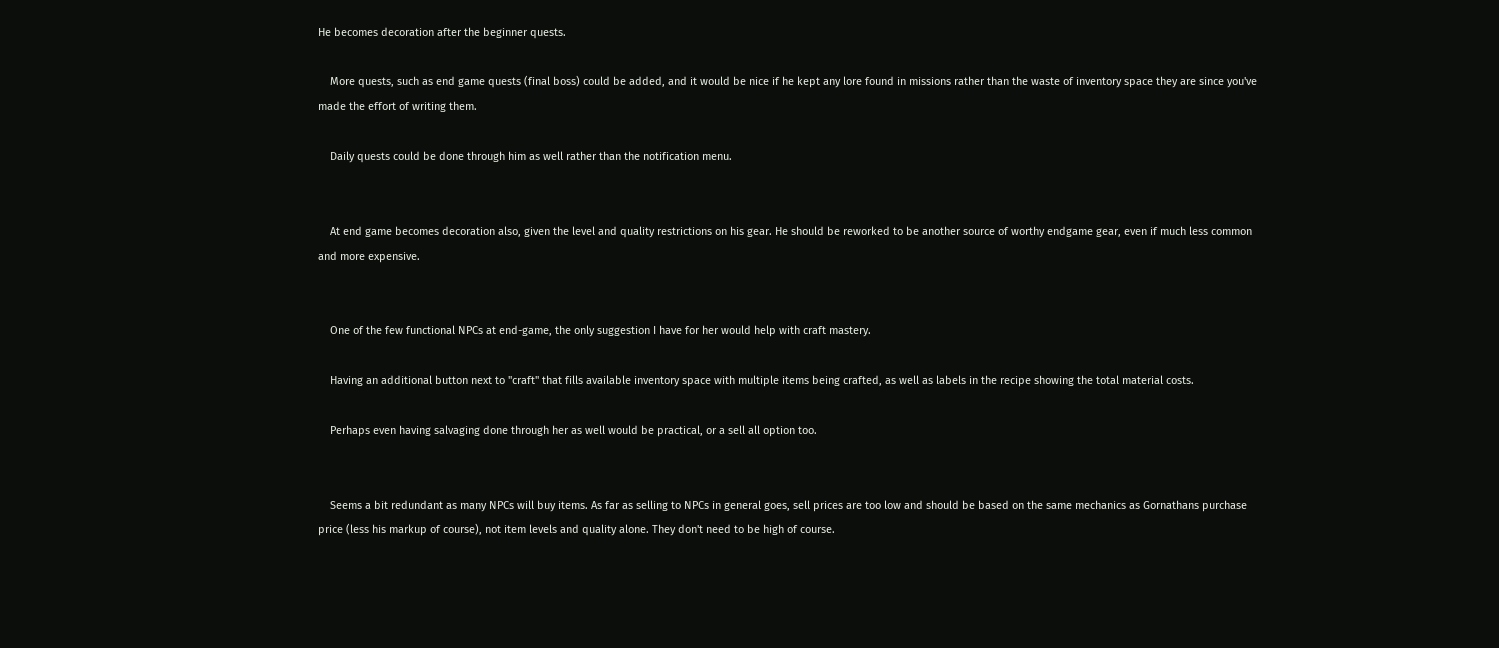He becomes decoration after the beginner quests.

    More quests, such as end game quests (final boss) could be added, and it would be nice if he kept any lore found in missions rather than the waste of inventory space they are since you've made the effort of writing them.

    Daily quests could be done through him as well rather than the notification menu.


    At end game becomes decoration also, given the level and quality restrictions on his gear. He should be reworked to be another source of worthy endgame gear, even if much less common and more expensive.


    One of the few functional NPCs at end-game, the only suggestion I have for her would help with craft mastery.

    Having an additional button next to "craft" that fills available inventory space with multiple items being crafted, as well as labels in the recipe showing the total material costs.

    Perhaps even having salvaging done through her as well would be practical, or a sell all option too.


    Seems a bit redundant as many NPCs will buy items. As far as selling to NPCs in general goes, sell prices are too low and should be based on the same mechanics as Gornathans purchase price (less his markup of course), not item levels and quality alone. They don't need to be high of course.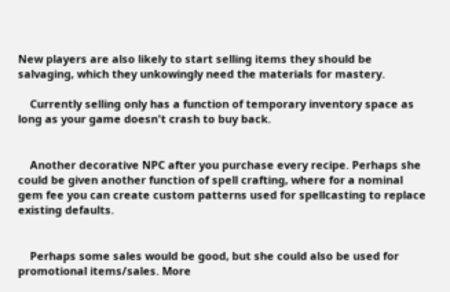New players are also likely to start selling items they should be salvaging, which they unkowingly need the materials for mastery.

    Currently selling only has a function of temporary inventory space as long as your game doesn't crash to buy back.


    Another decorative NPC after you purchase every recipe. Perhaps she could be given another function of spell crafting, where for a nominal gem fee you can create custom patterns used for spellcasting to replace existing defaults.


    Perhaps some sales would be good, but she could also be used for promotional items/sales. More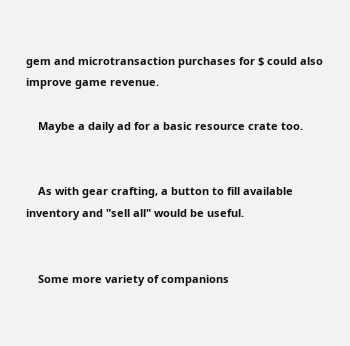gem and microtransaction purchases for $ could also improve game revenue.

    Maybe a daily ad for a basic resource crate too.


    As with gear crafting, a button to fill available inventory and "sell all" would be useful.


    Some more variety of companions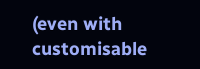(even with customisable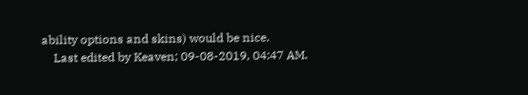ability options and skins) would be nice.
    Last edited by Keaven; 09-08-2019, 04:47 AM.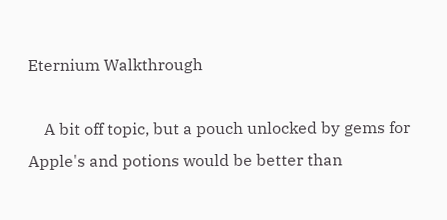Eternium Walkthrough

    A bit off topic, but a pouch unlocked by gems for Apple's and potions would be better than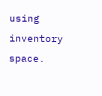using inventory space.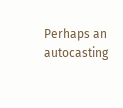Perhaps an autocasting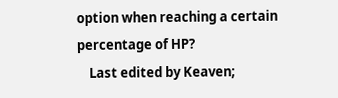option when reaching a certain percentage of HP?
    Last edited by Keaven;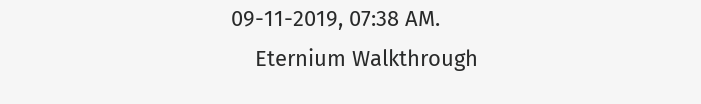09-11-2019, 07:38 AM.
    Eternium Walkthrough